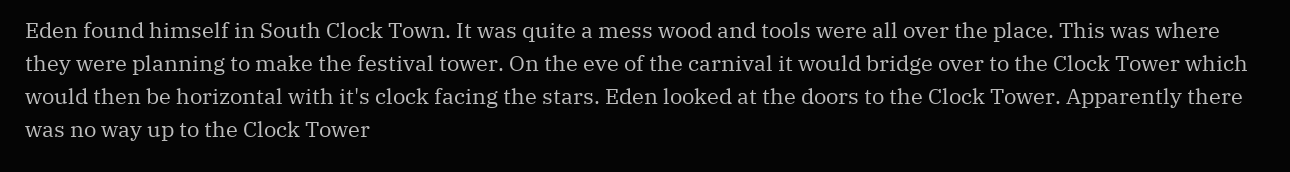Eden found himself in South Clock Town. It was quite a mess wood and tools were all over the place. This was where they were planning to make the festival tower. On the eve of the carnival it would bridge over to the Clock Tower which would then be horizontal with it's clock facing the stars. Eden looked at the doors to the Clock Tower. Apparently there was no way up to the Clock Tower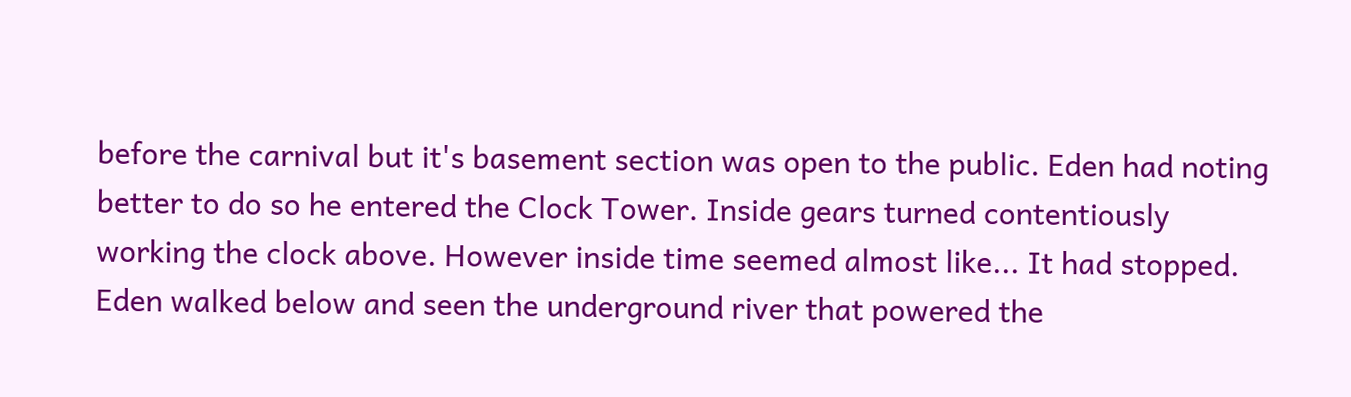before the carnival but it's basement section was open to the public. Eden had noting better to do so he entered the Clock Tower. Inside gears turned contentiously working the clock above. However inside time seemed almost like... It had stopped. Eden walked below and seen the underground river that powered the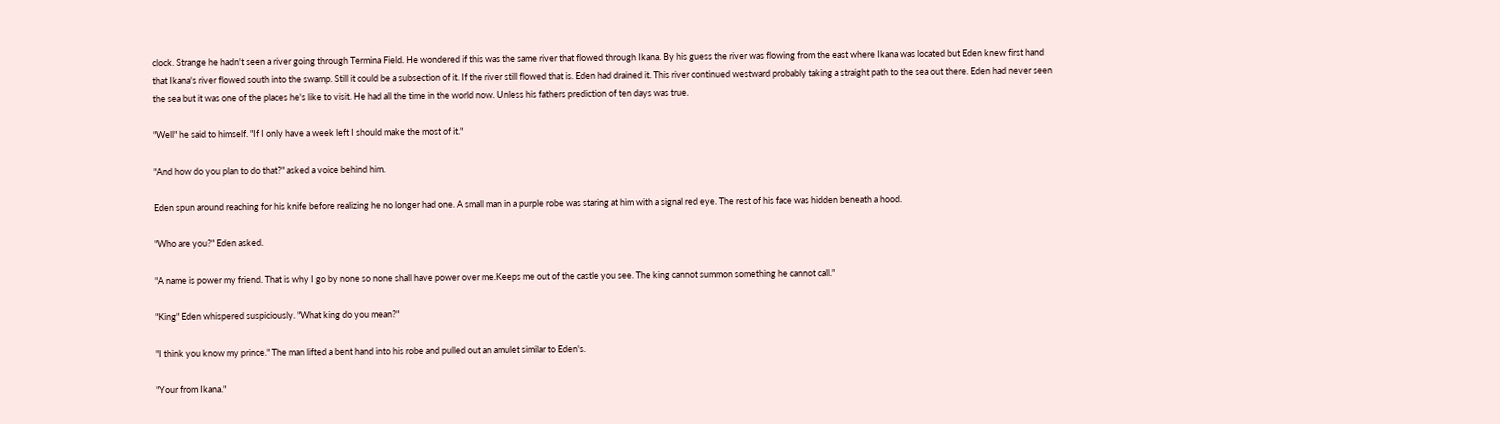clock. Strange he hadn't seen a river going through Termina Field. He wondered if this was the same river that flowed through Ikana. By his guess the river was flowing from the east where Ikana was located but Eden knew first hand that Ikana's river flowed south into the swamp. Still it could be a subsection of it. If the river still flowed that is. Eden had drained it. This river continued westward probably taking a straight path to the sea out there. Eden had never seen the sea but it was one of the places he's like to visit. He had all the time in the world now. Unless his fathers prediction of ten days was true.

"Well" he said to himself. "If I only have a week left I should make the most of it."

"And how do you plan to do that?" asked a voice behind him.

Eden spun around reaching for his knife before realizing he no longer had one. A small man in a purple robe was staring at him with a signal red eye. The rest of his face was hidden beneath a hood.

"Who are you?" Eden asked.

"A name is power my friend. That is why I go by none so none shall have power over me.Keeps me out of the castle you see. The king cannot summon something he cannot call."

"King" Eden whispered suspiciously. "What king do you mean?"

"I think you know my prince." The man lifted a bent hand into his robe and pulled out an amulet similar to Eden's.

"Your from Ikana."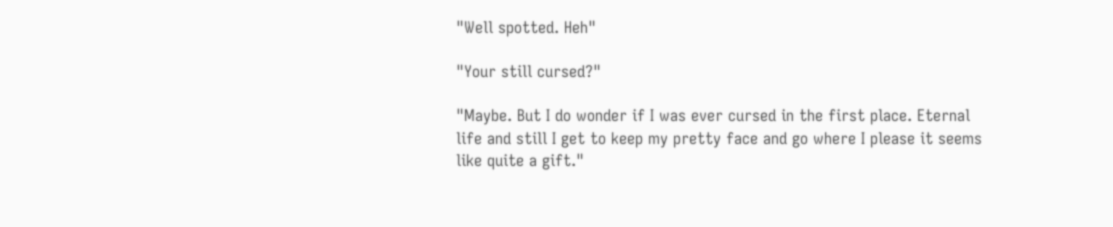"Well spotted. Heh"

"Your still cursed?"

"Maybe. But I do wonder if I was ever cursed in the first place. Eternal life and still I get to keep my pretty face and go where I please it seems like quite a gift."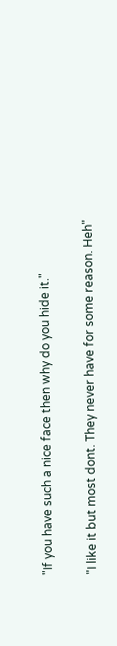"If you have such a nice face then why do you hide it."

"I like it but most dont. They never have for some reason. Heh"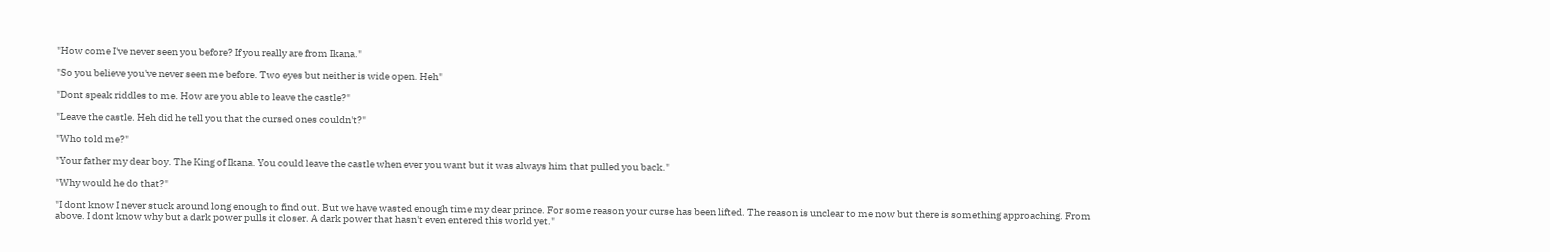"How come I've never seen you before? If you really are from Ikana."

"So you believe you've never seen me before. Two eyes but neither is wide open. Heh"

"Dont speak riddles to me. How are you able to leave the castle?"

"Leave the castle. Heh did he tell you that the cursed ones couldn't?"

"Who told me?"

"Your father my dear boy. The King of Ikana. You could leave the castle when ever you want but it was always him that pulled you back."

"Why would he do that?"

"I dont know I never stuck around long enough to find out. But we have wasted enough time my dear prince. For some reason your curse has been lifted. The reason is unclear to me now but there is something approaching. From above. I dont know why but a dark power pulls it closer. A dark power that hasn't even entered this world yet."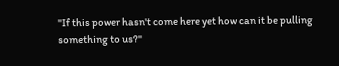"If this power hasn't come here yet how can it be pulling something to us?"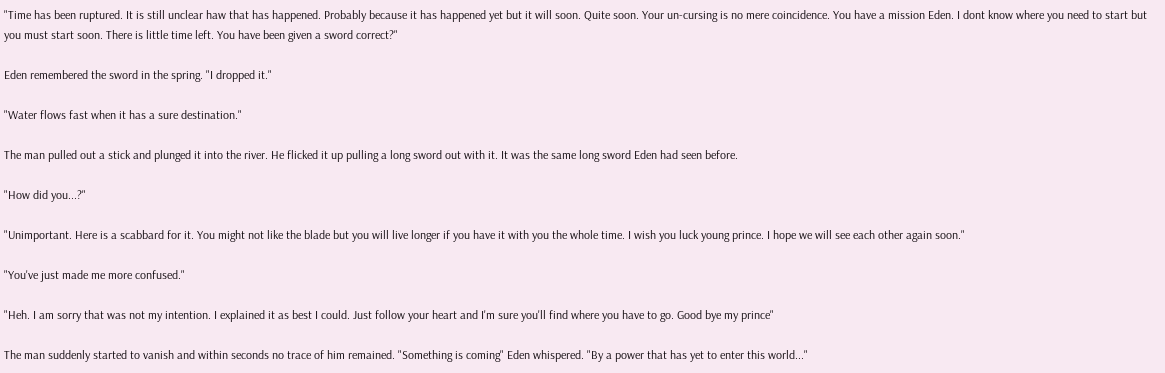"Time has been ruptured. It is still unclear haw that has happened. Probably because it has happened yet but it will soon. Quite soon. Your un-cursing is no mere coincidence. You have a mission Eden. I dont know where you need to start but you must start soon. There is little time left. You have been given a sword correct?"

Eden remembered the sword in the spring. "I dropped it."

"Water flows fast when it has a sure destination."

The man pulled out a stick and plunged it into the river. He flicked it up pulling a long sword out with it. It was the same long sword Eden had seen before.

"How did you...?"

"Unimportant. Here is a scabbard for it. You might not like the blade but you will live longer if you have it with you the whole time. I wish you luck young prince. I hope we will see each other again soon."

"You've just made me more confused."

"Heh. I am sorry that was not my intention. I explained it as best I could. Just follow your heart and I'm sure you'll find where you have to go. Good bye my prince"

The man suddenly started to vanish and within seconds no trace of him remained. "Something is coming" Eden whispered. "By a power that has yet to enter this world..."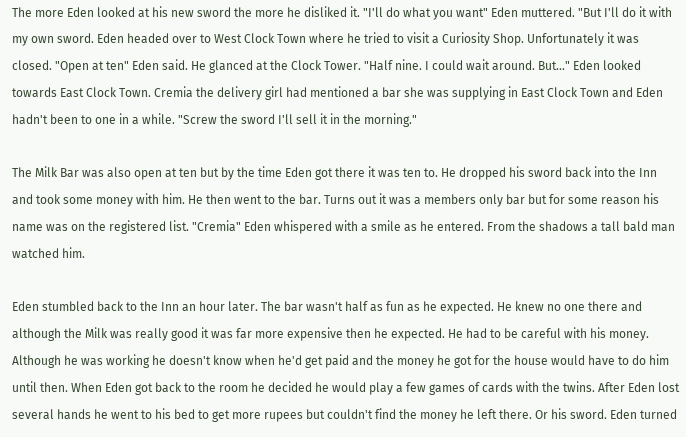The more Eden looked at his new sword the more he disliked it. "I'll do what you want" Eden muttered. "But I'll do it with my own sword. Eden headed over to West Clock Town where he tried to visit a Curiosity Shop. Unfortunately it was closed. "Open at ten" Eden said. He glanced at the Clock Tower. "Half nine. I could wait around. But..." Eden looked towards East Clock Town. Cremia the delivery girl had mentioned a bar she was supplying in East Clock Town and Eden hadn't been to one in a while. "Screw the sword I'll sell it in the morning."

The Milk Bar was also open at ten but by the time Eden got there it was ten to. He dropped his sword back into the Inn and took some money with him. He then went to the bar. Turns out it was a members only bar but for some reason his name was on the registered list. "Cremia" Eden whispered with a smile as he entered. From the shadows a tall bald man watched him.

Eden stumbled back to the Inn an hour later. The bar wasn't half as fun as he expected. He knew no one there and although the Milk was really good it was far more expensive then he expected. He had to be careful with his money. Although he was working he doesn't know when he'd get paid and the money he got for the house would have to do him until then. When Eden got back to the room he decided he would play a few games of cards with the twins. After Eden lost several hands he went to his bed to get more rupees but couldn't find the money he left there. Or his sword. Eden turned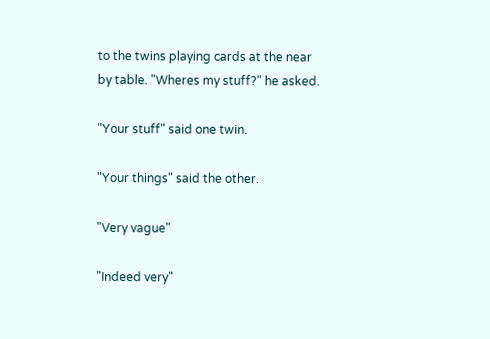to the twins playing cards at the near by table. "Wheres my stuff?" he asked.

"Your stuff" said one twin.

"Your things" said the other.

"Very vague"

"Indeed very"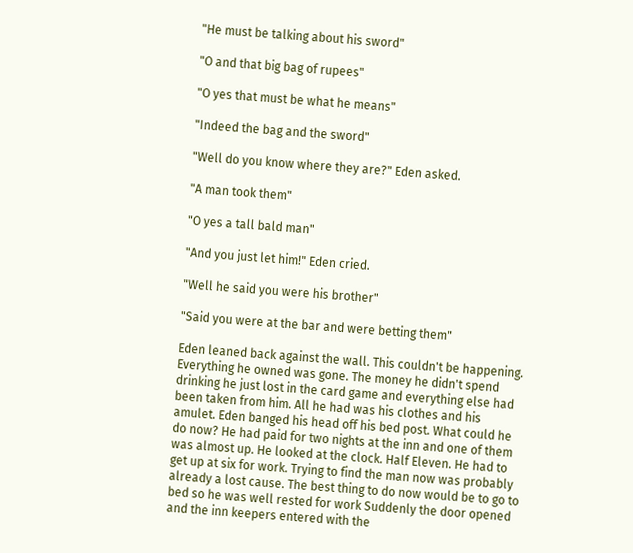"He must be talking about his sword"

"O and that big bag of rupees"

"O yes that must be what he means"

"Indeed the bag and the sword"

"Well do you know where they are?" Eden asked.

"A man took them"

"O yes a tall bald man"

"And you just let him!" Eden cried.

"Well he said you were his brother"

"Said you were at the bar and were betting them"

Eden leaned back against the wall. This couldn't be happening. Everything he owned was gone. The money he didn't spend drinking he just lost in the card game and everything else had been taken from him. All he had was his clothes and his amulet. Eden banged his head off his bed post. What could he do now? He had paid for two nights at the inn and one of them was almost up. He looked at the clock. Half Eleven. He had to get up at six for work. Trying to find the man now was probably already a lost cause. The best thing to do now would be to go to bed so he was well rested for work Suddenly the door opened and the inn keepers entered with the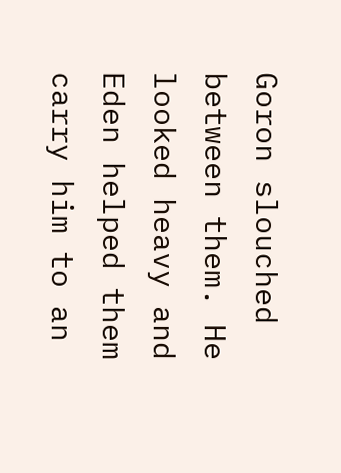Goron slouched between them. He looked heavy and Eden helped them carry him to an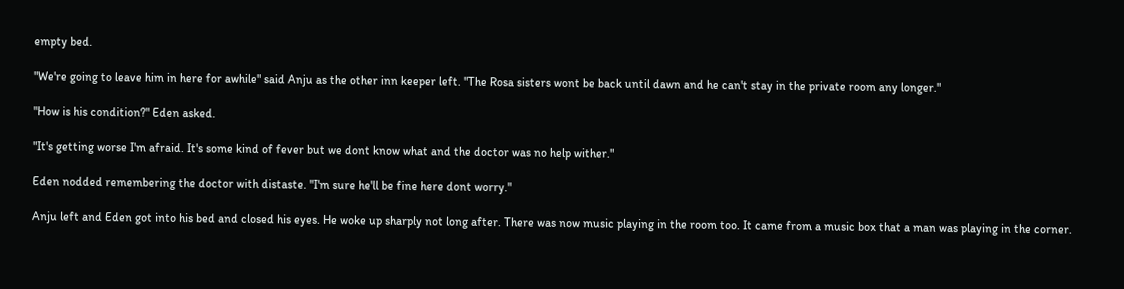empty bed.

"We're going to leave him in here for awhile" said Anju as the other inn keeper left. "The Rosa sisters wont be back until dawn and he can't stay in the private room any longer."

"How is his condition?" Eden asked.

"It's getting worse I'm afraid. It's some kind of fever but we dont know what and the doctor was no help wither."

Eden nodded remembering the doctor with distaste. "I'm sure he'll be fine here dont worry."

Anju left and Eden got into his bed and closed his eyes. He woke up sharply not long after. There was now music playing in the room too. It came from a music box that a man was playing in the corner.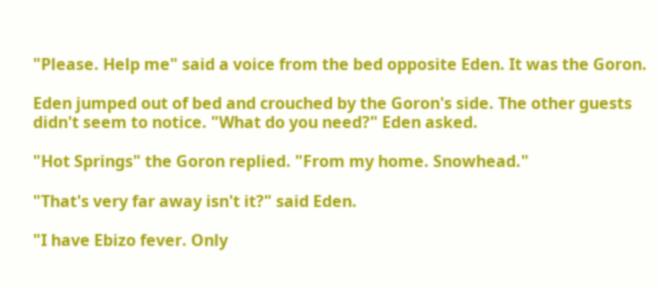"Please. Help me" said a voice from the bed opposite Eden. It was the Goron.

Eden jumped out of bed and crouched by the Goron's side. The other guests didn't seem to notice. "What do you need?" Eden asked.

"Hot Springs" the Goron replied. "From my home. Snowhead."

"That's very far away isn't it?" said Eden.

"I have Ebizo fever. Only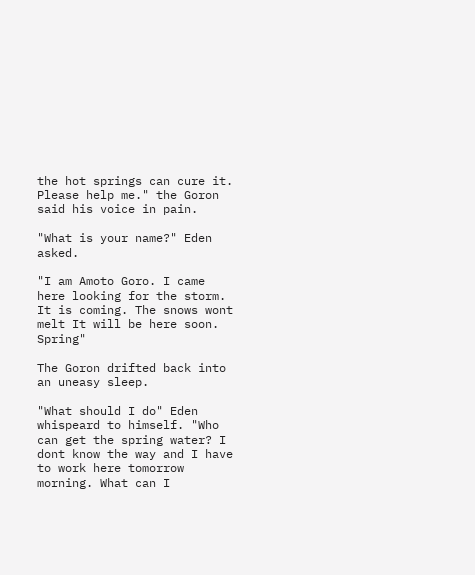the hot springs can cure it. Please help me." the Goron said his voice in pain.

"What is your name?" Eden asked.

"I am Amoto Goro. I came here looking for the storm. It is coming. The snows wont melt It will be here soon. Spring"

The Goron drifted back into an uneasy sleep.

"What should I do" Eden whispeard to himself. "Who can get the spring water? I dont know the way and I have to work here tomorrow morning. What can I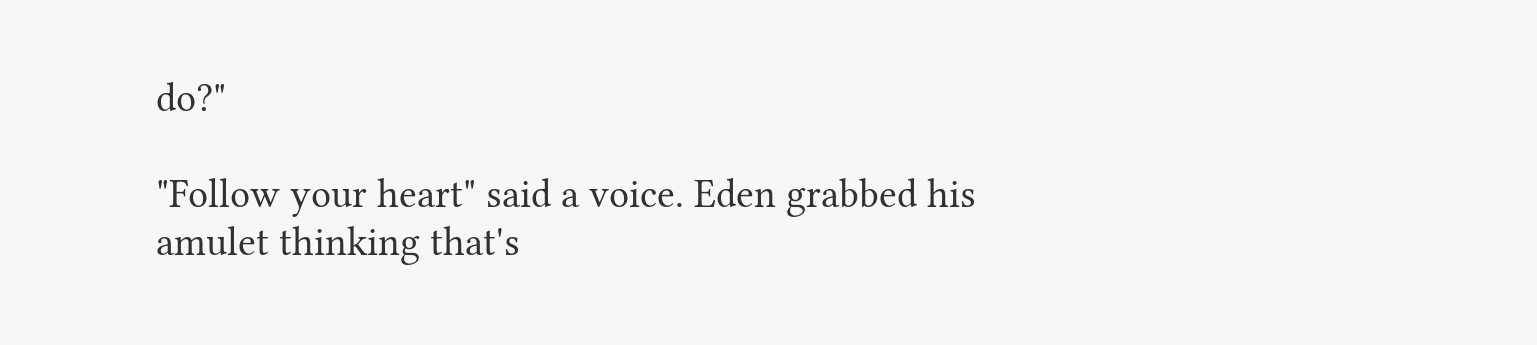do?"

"Follow your heart" said a voice. Eden grabbed his amulet thinking that's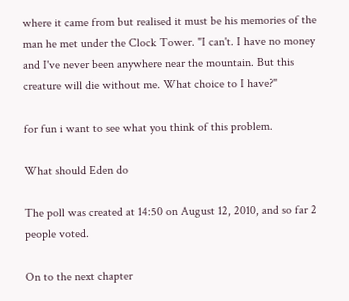where it came from but realised it must be his memories of the man he met under the Clock Tower. "I can't. I have no money and I've never been anywhere near the mountain. But this creature will die without me. What choice to I have?"

for fun i want to see what you think of this problem.

What should Eden do

The poll was created at 14:50 on August 12, 2010, and so far 2 people voted.

On to the next chapter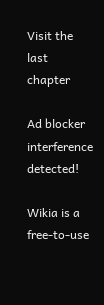Visit the last chapter

Ad blocker interference detected!

Wikia is a free-to-use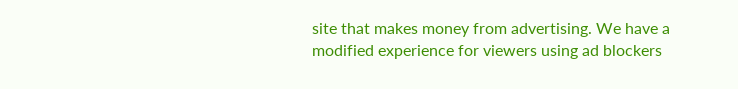site that makes money from advertising. We have a modified experience for viewers using ad blockers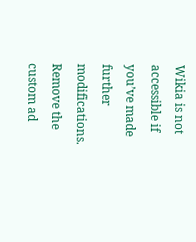Wikia is not accessible if you’ve made further modifications. Remove the custom ad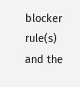blocker rule(s) and the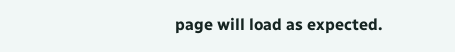page will load as expected.